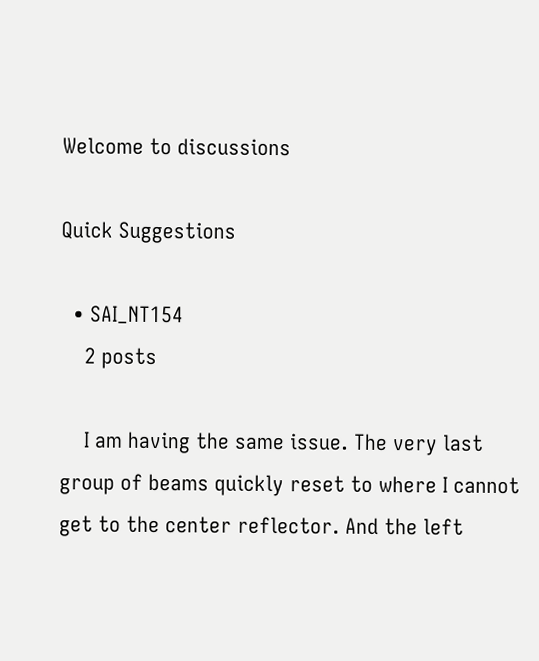Welcome to discussions

Quick Suggestions

  • SAI_NT154
    2 posts

    I am having the same issue. The very last group of beams quickly reset to where I cannot get to the center reflector. And the left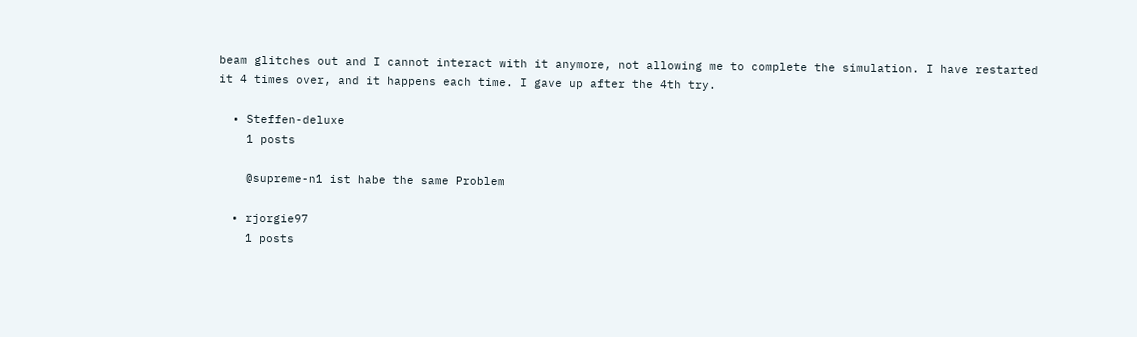beam glitches out and I cannot interact with it anymore, not allowing me to complete the simulation. I have restarted it 4 times over, and it happens each time. I gave up after the 4th try.

  • Steffen-deluxe
    1 posts

    @supreme-n1 ist habe the same Problem

  • rjorgie97
    1 posts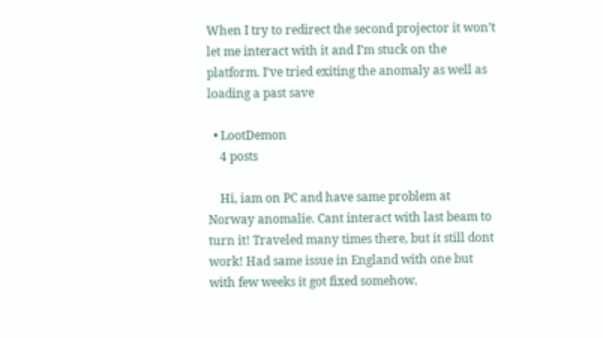When I try to redirect the second projector it won’t let me interact with it and I’m stuck on the platform. I’ve tried exiting the anomaly as well as loading a past save

  • LootDemon
    4 posts

    Hi, iam on PC and have same problem at Norway anomalie. Cant interact with last beam to turn it! Traveled many times there, but it still dont work! Had same issue in England with one but with few weeks it got fixed somehow.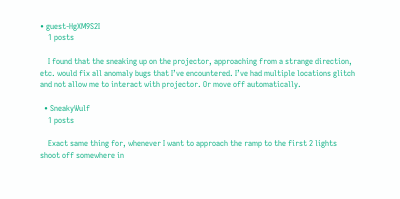• guest-HgXM9S2I
    1 posts

    I found that the sneaking up on the projector, approaching from a strange direction, etc. would fix all anomaly bugs that I’ve encountered. I’ve had multiple locations glitch and not allow me to interact with projector. Or move off automatically.

  • SneakyWulf
    1 posts

    Exact same thing for, whenever I want to approach the ramp to the first 2 lights shoot off somewhere in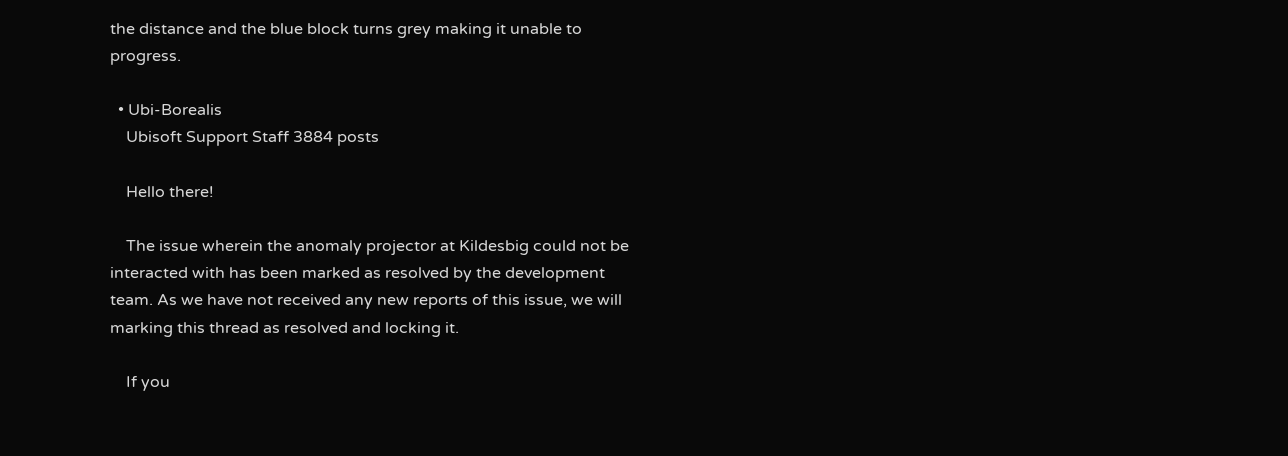the distance and the blue block turns grey making it unable to progress.

  • Ubi-Borealis
    Ubisoft Support Staff 3884 posts

    Hello there!

    The issue wherein the anomaly projector at Kildesbig could not be interacted with has been marked as resolved by the development team. As we have not received any new reports of this issue, we will marking this thread as resolved and locking it.

    If you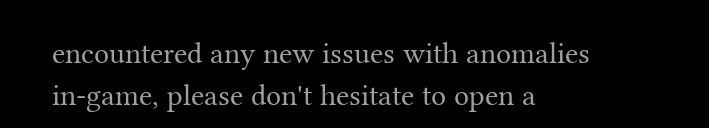encountered any new issues with anomalies in-game, please don't hesitate to open a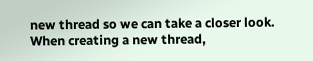new thread so we can take a closer look. When creating a new thread,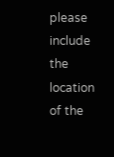please include the location of the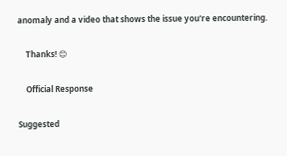anomaly and a video that shows the issue you're encountering.

    Thanks! 😊

    Official Response

Suggested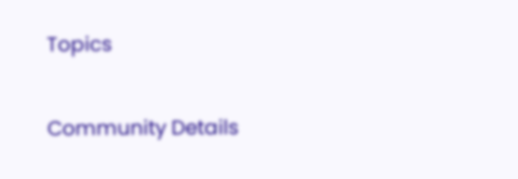Topics

Community Details